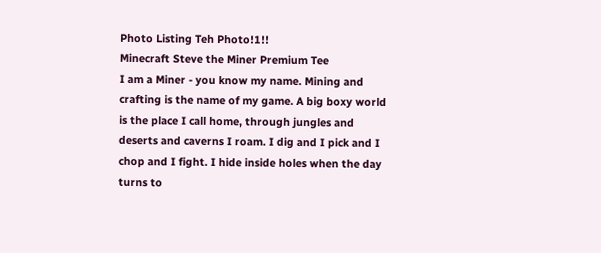Photo Listing Teh Photo!1!!
Minecraft Steve the Miner Premium Tee
I am a Miner - you know my name. Mining and crafting is the name of my game. A big boxy world is the place I call home, through jungles and deserts and caverns I roam. I dig and I pick and I chop and I fight. I hide inside holes when the day turns to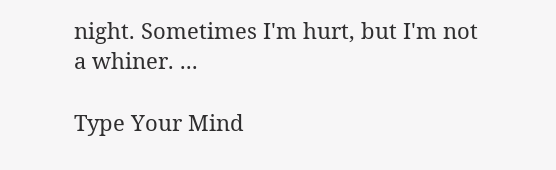night. Sometimes I'm hurt, but I'm not a whiner. ...

Type Your Mind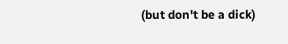(but don't be a dick)